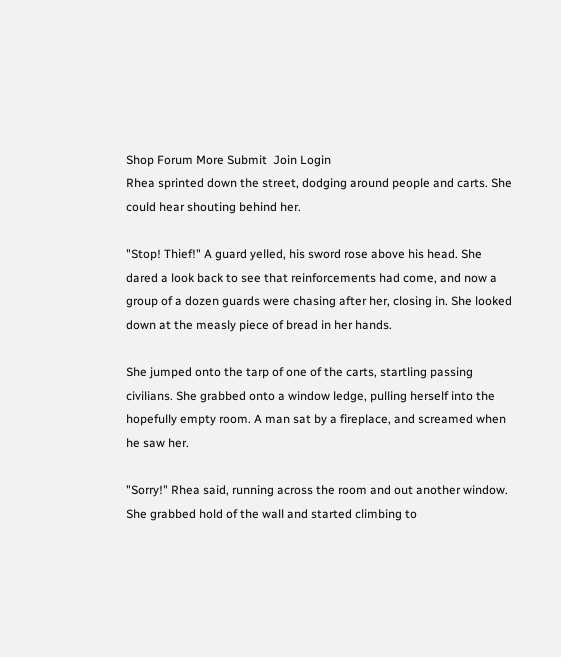Shop Forum More Submit  Join Login
Rhea sprinted down the street, dodging around people and carts. She could hear shouting behind her.

"Stop! Thief!" A guard yelled, his sword rose above his head. She dared a look back to see that reinforcements had come, and now a group of a dozen guards were chasing after her, closing in. She looked down at the measly piece of bread in her hands.

She jumped onto the tarp of one of the carts, startling passing civilians. She grabbed onto a window ledge, pulling herself into the hopefully empty room. A man sat by a fireplace, and screamed when he saw her.

"Sorry!" Rhea said, running across the room and out another window. She grabbed hold of the wall and started climbing to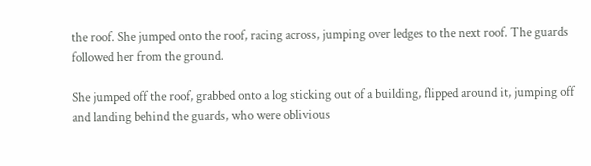the roof. She jumped onto the roof, racing across, jumping over ledges to the next roof. The guards followed her from the ground.

She jumped off the roof, grabbed onto a log sticking out of a building, flipped around it, jumping off and landing behind the guards, who were oblivious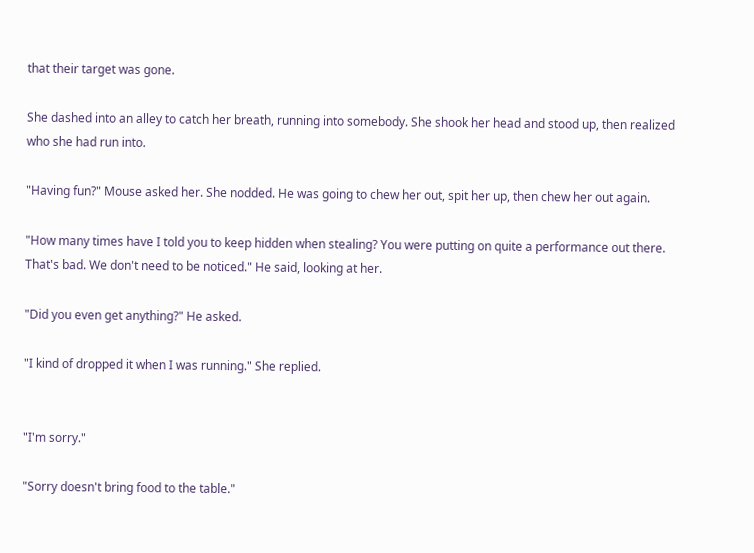that their target was gone.

She dashed into an alley to catch her breath, running into somebody. She shook her head and stood up, then realized who she had run into.

"Having fun?" Mouse asked her. She nodded. He was going to chew her out, spit her up, then chew her out again.

"How many times have I told you to keep hidden when stealing? You were putting on quite a performance out there. That's bad. We don't need to be noticed." He said, looking at her.

"Did you even get anything?" He asked.

"I kind of dropped it when I was running." She replied.


"I'm sorry."

"Sorry doesn't bring food to the table."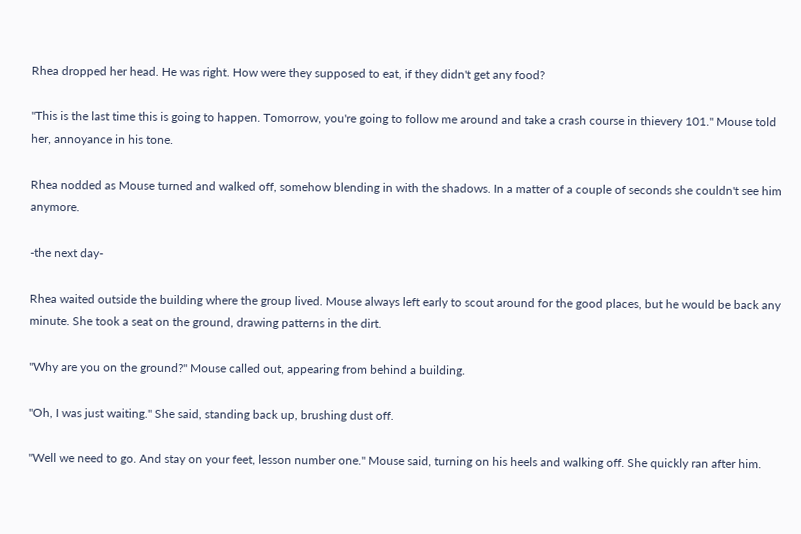Rhea dropped her head. He was right. How were they supposed to eat, if they didn't get any food?

"This is the last time this is going to happen. Tomorrow, you're going to follow me around and take a crash course in thievery 101." Mouse told her, annoyance in his tone.

Rhea nodded as Mouse turned and walked off, somehow blending in with the shadows. In a matter of a couple of seconds she couldn't see him anymore.

-the next day-

Rhea waited outside the building where the group lived. Mouse always left early to scout around for the good places, but he would be back any minute. She took a seat on the ground, drawing patterns in the dirt.

"Why are you on the ground?" Mouse called out, appearing from behind a building.

"Oh, I was just waiting." She said, standing back up, brushing dust off.

"Well we need to go. And stay on your feet, lesson number one." Mouse said, turning on his heels and walking off. She quickly ran after him.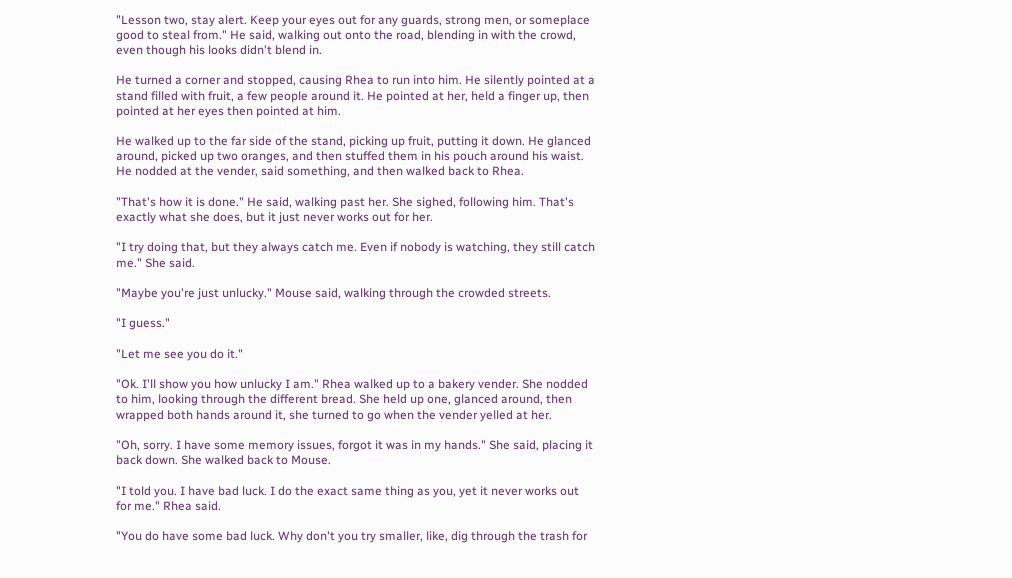"Lesson two, stay alert. Keep your eyes out for any guards, strong men, or someplace good to steal from." He said, walking out onto the road, blending in with the crowd, even though his looks didn't blend in.

He turned a corner and stopped, causing Rhea to run into him. He silently pointed at a stand filled with fruit, a few people around it. He pointed at her, held a finger up, then pointed at her eyes then pointed at him.

He walked up to the far side of the stand, picking up fruit, putting it down. He glanced around, picked up two oranges, and then stuffed them in his pouch around his waist. He nodded at the vender, said something, and then walked back to Rhea.

"That's how it is done." He said, walking past her. She sighed, following him. That's exactly what she does, but it just never works out for her.

"I try doing that, but they always catch me. Even if nobody is watching, they still catch me." She said.

"Maybe you're just unlucky." Mouse said, walking through the crowded streets.

"I guess."

"Let me see you do it."

"Ok. I'll show you how unlucky I am." Rhea walked up to a bakery vender. She nodded to him, looking through the different bread. She held up one, glanced around, then wrapped both hands around it, she turned to go when the vender yelled at her.

"Oh, sorry. I have some memory issues, forgot it was in my hands." She said, placing it back down. She walked back to Mouse.

"I told you. I have bad luck. I do the exact same thing as you, yet it never works out for me." Rhea said.

"You do have some bad luck. Why don't you try smaller, like, dig through the trash for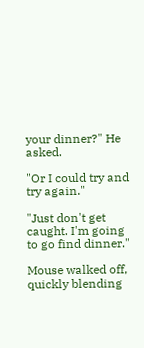your dinner?" He asked.

"Or I could try and try again."

"Just don't get caught. I'm going to go find dinner."

Mouse walked off, quickly blending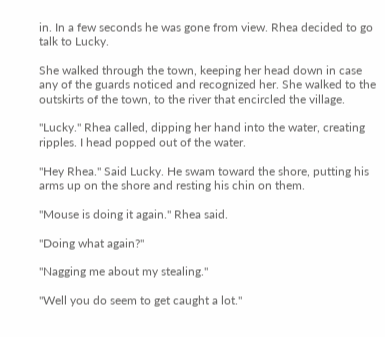in. In a few seconds he was gone from view. Rhea decided to go talk to Lucky.

She walked through the town, keeping her head down in case any of the guards noticed and recognized her. She walked to the outskirts of the town, to the river that encircled the village.

"Lucky." Rhea called, dipping her hand into the water, creating ripples. I head popped out of the water.

"Hey Rhea." Said Lucky. He swam toward the shore, putting his arms up on the shore and resting his chin on them.

"Mouse is doing it again." Rhea said.

"Doing what again?"

"Nagging me about my stealing."

"Well you do seem to get caught a lot."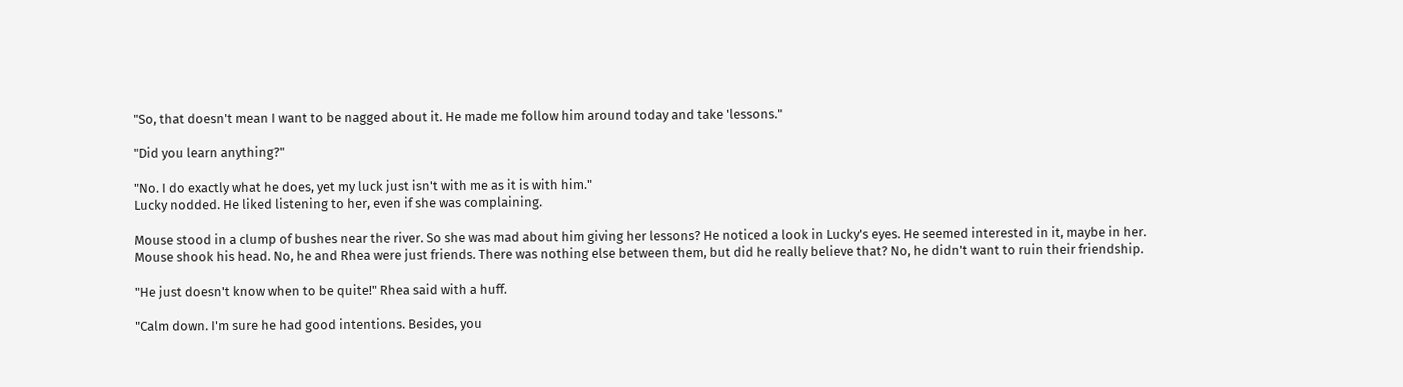"So, that doesn't mean I want to be nagged about it. He made me follow him around today and take 'lessons."

"Did you learn anything?"

"No. I do exactly what he does, yet my luck just isn't with me as it is with him."
Lucky nodded. He liked listening to her, even if she was complaining.

Mouse stood in a clump of bushes near the river. So she was mad about him giving her lessons? He noticed a look in Lucky's eyes. He seemed interested in it, maybe in her.
Mouse shook his head. No, he and Rhea were just friends. There was nothing else between them, but did he really believe that? No, he didn't want to ruin their friendship.

"He just doesn't know when to be quite!" Rhea said with a huff.

"Calm down. I'm sure he had good intentions. Besides, you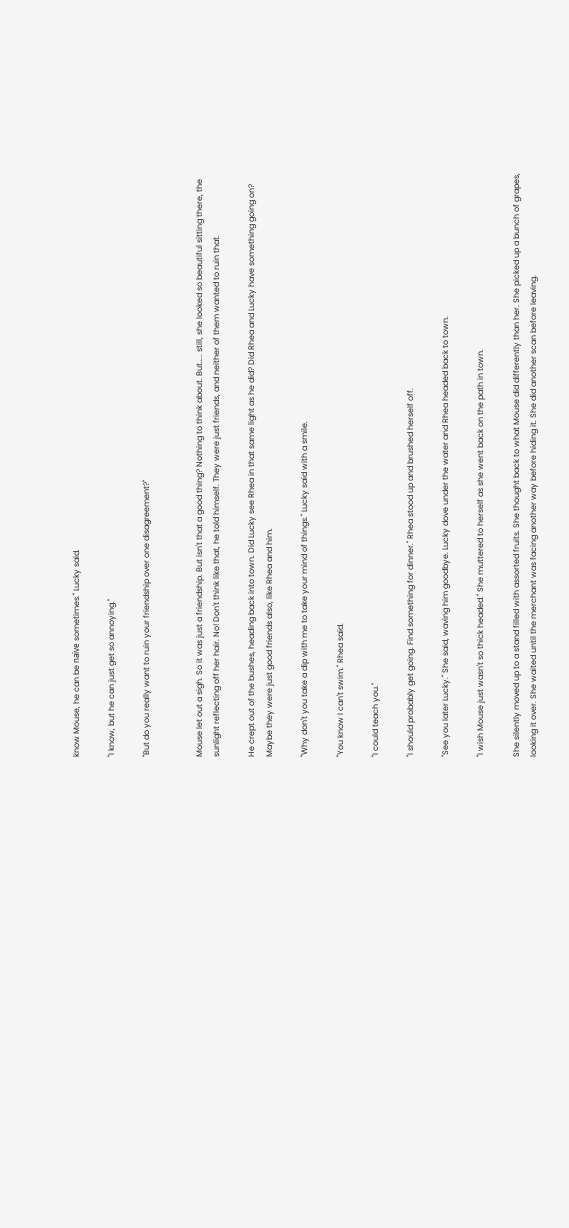know Mouse, he can be naïve sometimes." Lucky said.

"I know, but he can just get so annoying."

"But do you really want to ruin your friendship over one disagreement?"


Mouse let out a sigh. So it was just a friendship. But isn't that a good thing? Nothing to think about. But….. still, she looked so beautiful sitting there, the sunlight reflecting off her hair. No! Don't think like that, he told himself. They were just friends, and neither of them wanted to ruin that.

He crept out of the bushes, heading back into town. Did Lucky see Rhea in that same light as he did? Did Rhea and Lucky have something going on? Maybe they were just good friends also, like Rhea and him.

"Why don't you take a dip with me to take your mind of things." Lucky said with a smile.

"You know I can't swim." Rhea said.

"I could teach you."

"I should probably get going. Find something for dinner." Rhea stood up and brushed herself off.

"See you later Lucky." She said, waving him goodbye. Lucky dove under the water and Rhea headed back to town.

"I wish Mouse just wasn't so thick headed." She muttered to herself as she went back on the path in town.

She silently moved up to a stand filled with assorted fruits. She thought back to what Mouse did differently than her. She picked up a bunch of grapes, looking it over. She waited until the merchant was facing another way before hiding it. She did another scan before leaving.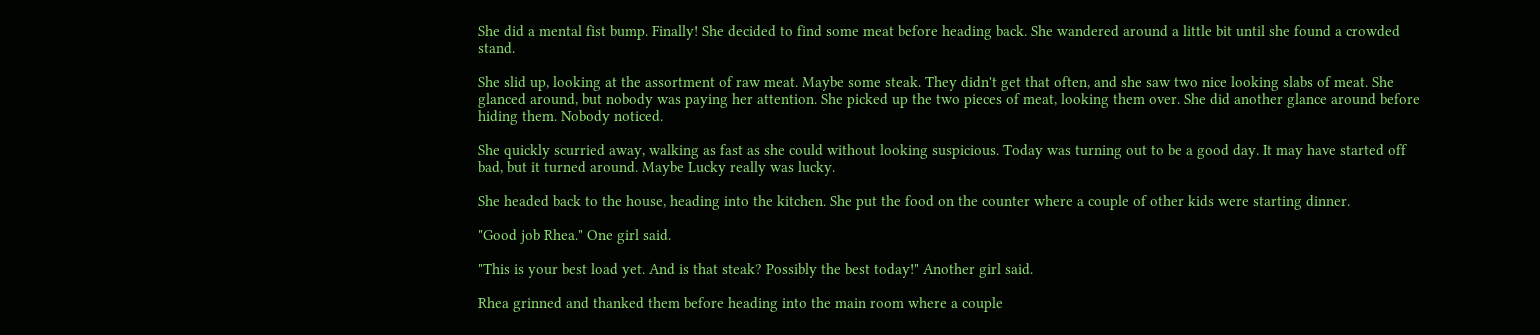She did a mental fist bump. Finally! She decided to find some meat before heading back. She wandered around a little bit until she found a crowded stand.

She slid up, looking at the assortment of raw meat. Maybe some steak. They didn't get that often, and she saw two nice looking slabs of meat. She glanced around, but nobody was paying her attention. She picked up the two pieces of meat, looking them over. She did another glance around before hiding them. Nobody noticed.

She quickly scurried away, walking as fast as she could without looking suspicious. Today was turning out to be a good day. It may have started off bad, but it turned around. Maybe Lucky really was lucky.

She headed back to the house, heading into the kitchen. She put the food on the counter where a couple of other kids were starting dinner.

"Good job Rhea." One girl said.

"This is your best load yet. And is that steak? Possibly the best today!" Another girl said.

Rhea grinned and thanked them before heading into the main room where a couple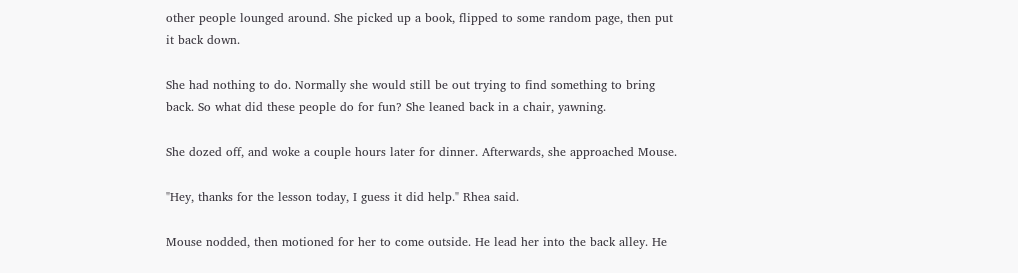other people lounged around. She picked up a book, flipped to some random page, then put it back down.

She had nothing to do. Normally she would still be out trying to find something to bring back. So what did these people do for fun? She leaned back in a chair, yawning.

She dozed off, and woke a couple hours later for dinner. Afterwards, she approached Mouse.

"Hey, thanks for the lesson today, I guess it did help." Rhea said.

Mouse nodded, then motioned for her to come outside. He lead her into the back alley. He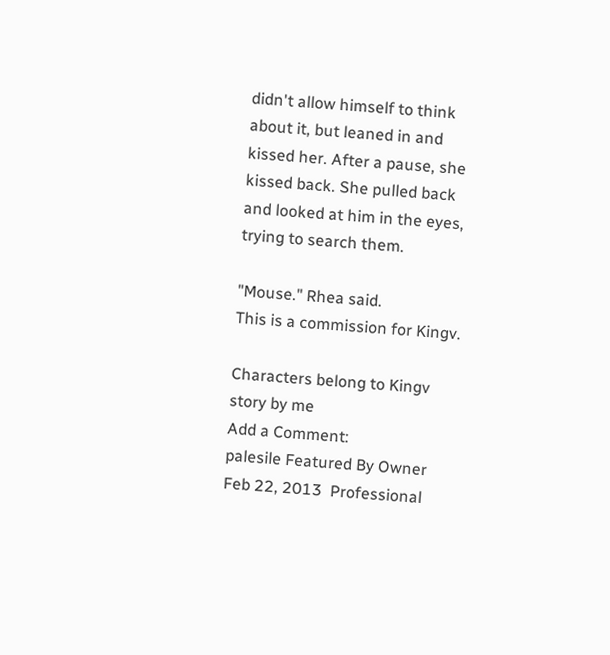didn't allow himself to think about it, but leaned in and kissed her. After a pause, she kissed back. She pulled back and looked at him in the eyes, trying to search them.

"Mouse." Rhea said.
This is a commission for Kingv.

Characters belong to Kingv
story by me
Add a Comment:
palesile Featured By Owner Feb 22, 2013  Professional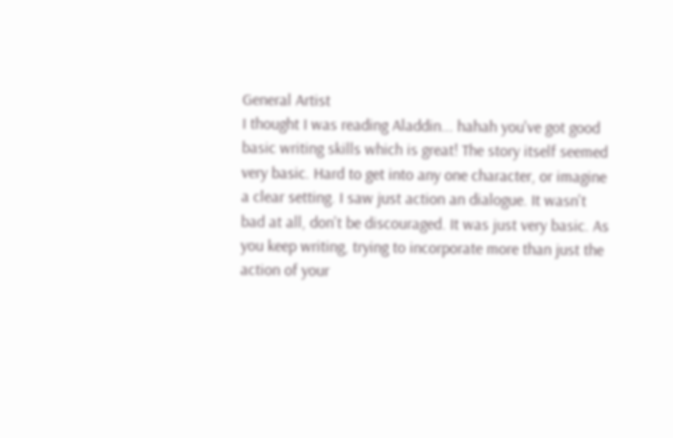General Artist
I thought I was reading Aladdin... hahah you've got good basic writing skills which is great! The story itself seemed very basic. Hard to get into any one character, or imagine a clear setting. I saw just action an dialogue. It wasn't bad at all, don't be discouraged. It was just very basic. As you keep writing, trying to incorporate more than just the action of your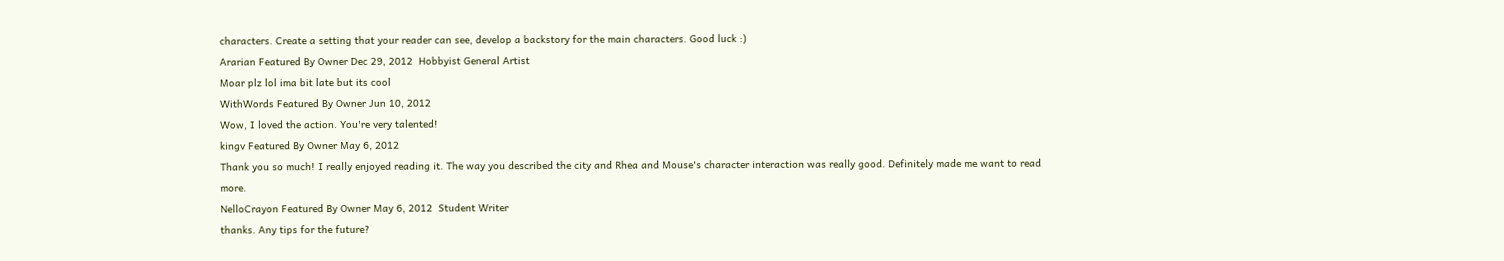characters. Create a setting that your reader can see, develop a backstory for the main characters. Good luck :)
Ararian Featured By Owner Dec 29, 2012  Hobbyist General Artist
Moar plz lol ima bit late but its cool
WithWords Featured By Owner Jun 10, 2012
Wow, I loved the action. You're very talented!
kingv Featured By Owner May 6, 2012
Thank you so much! I really enjoyed reading it. The way you described the city and Rhea and Mouse's character interaction was really good. Definitely made me want to read more.
NelloCrayon Featured By Owner May 6, 2012  Student Writer
thanks. Any tips for the future?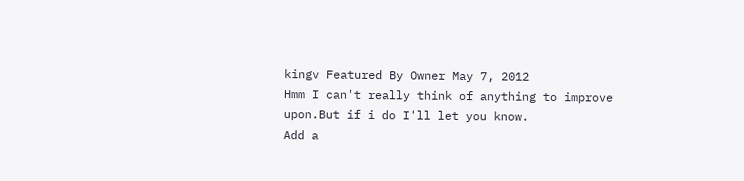kingv Featured By Owner May 7, 2012
Hmm I can't really think of anything to improve upon.But if i do I'll let you know.
Add a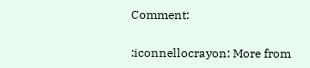Comment:

:iconnellocrayon: More from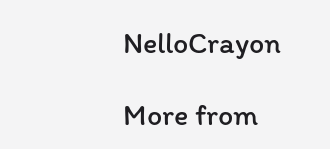NelloCrayon

More from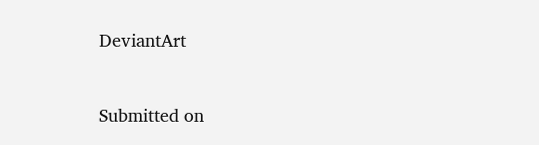DeviantArt


Submitted on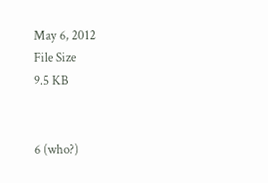May 6, 2012
File Size
9.5 KB


6 (who?)